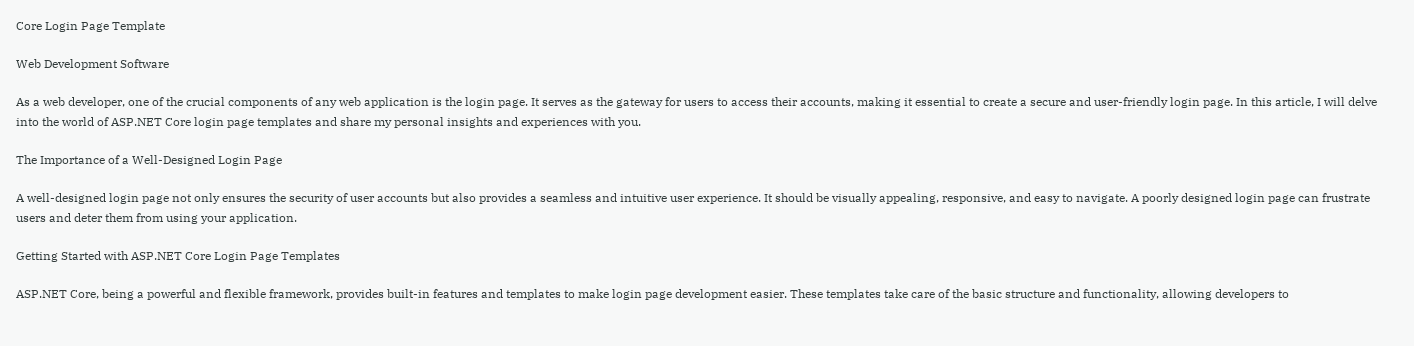Core Login Page Template

Web Development Software

As a web developer, one of the crucial components of any web application is the login page. It serves as the gateway for users to access their accounts, making it essential to create a secure and user-friendly login page. In this article, I will delve into the world of ASP.NET Core login page templates and share my personal insights and experiences with you.

The Importance of a Well-Designed Login Page

A well-designed login page not only ensures the security of user accounts but also provides a seamless and intuitive user experience. It should be visually appealing, responsive, and easy to navigate. A poorly designed login page can frustrate users and deter them from using your application.

Getting Started with ASP.NET Core Login Page Templates

ASP.NET Core, being a powerful and flexible framework, provides built-in features and templates to make login page development easier. These templates take care of the basic structure and functionality, allowing developers to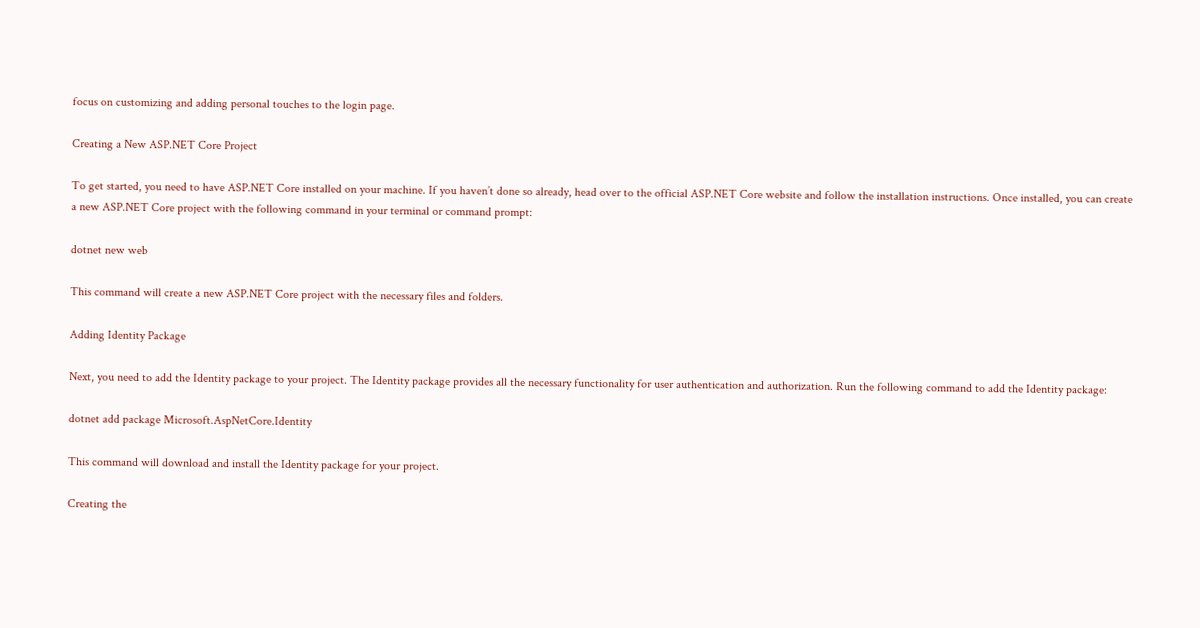focus on customizing and adding personal touches to the login page.

Creating a New ASP.NET Core Project

To get started, you need to have ASP.NET Core installed on your machine. If you haven’t done so already, head over to the official ASP.NET Core website and follow the installation instructions. Once installed, you can create a new ASP.NET Core project with the following command in your terminal or command prompt:

dotnet new web

This command will create a new ASP.NET Core project with the necessary files and folders.

Adding Identity Package

Next, you need to add the Identity package to your project. The Identity package provides all the necessary functionality for user authentication and authorization. Run the following command to add the Identity package:

dotnet add package Microsoft.AspNetCore.Identity

This command will download and install the Identity package for your project.

Creating the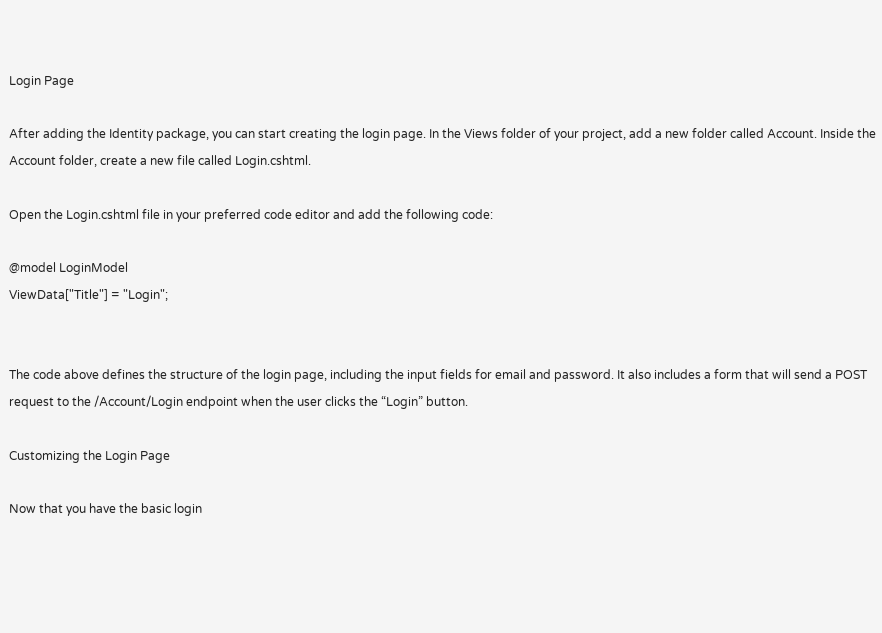Login Page

After adding the Identity package, you can start creating the login page. In the Views folder of your project, add a new folder called Account. Inside the Account folder, create a new file called Login.cshtml.

Open the Login.cshtml file in your preferred code editor and add the following code:

@model LoginModel
ViewData["Title"] = "Login";


The code above defines the structure of the login page, including the input fields for email and password. It also includes a form that will send a POST request to the /Account/Login endpoint when the user clicks the “Login” button.

Customizing the Login Page

Now that you have the basic login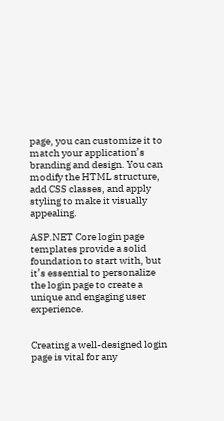page, you can customize it to match your application’s branding and design. You can modify the HTML structure, add CSS classes, and apply styling to make it visually appealing.

ASP.NET Core login page templates provide a solid foundation to start with, but it’s essential to personalize the login page to create a unique and engaging user experience.


Creating a well-designed login page is vital for any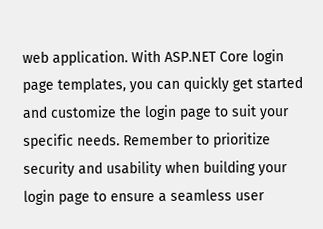web application. With ASP.NET Core login page templates, you can quickly get started and customize the login page to suit your specific needs. Remember to prioritize security and usability when building your login page to ensure a seamless user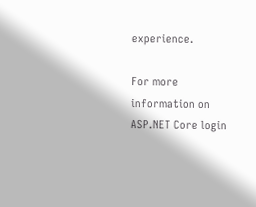experience.

For more information on ASP.NET Core login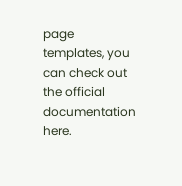page templates, you can check out the official documentation here.